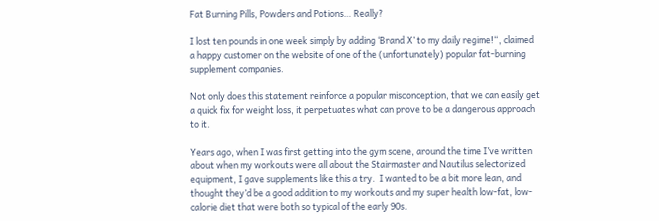Fat Burning Pills, Powders and Potions… Really?

I lost ten pounds in one week simply by adding ‘Brand X’ to my daily regime!“, claimed a happy customer on the website of one of the (unfortunately) popular fat-burning supplement companies.

Not only does this statement reinforce a popular misconception, that we can easily get a quick fix for weight loss, it perpetuates what can prove to be a dangerous approach to it.

Years ago, when I was first getting into the gym scene, around the time I’ve written about when my workouts were all about the Stairmaster and Nautilus selectorized equipment, I gave supplements like this a try.  I wanted to be a bit more lean, and thought they’d be a good addition to my workouts and my super health low-fat, low-calorie diet that were both so typical of the early 90s.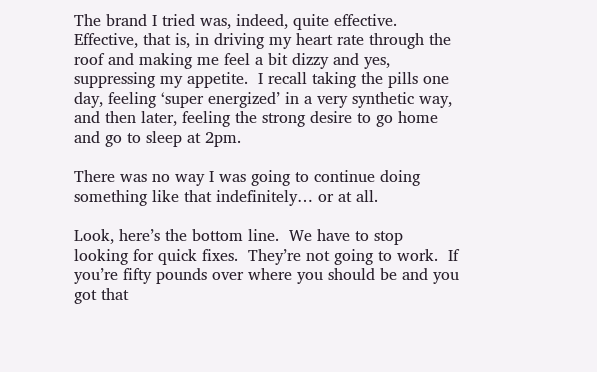The brand I tried was, indeed, quite effective. Effective, that is, in driving my heart rate through the roof and making me feel a bit dizzy and yes, suppressing my appetite.  I recall taking the pills one day, feeling ‘super energized’ in a very synthetic way, and then later, feeling the strong desire to go home and go to sleep at 2pm.

There was no way I was going to continue doing something like that indefinitely… or at all.

Look, here’s the bottom line.  We have to stop looking for quick fixes.  They’re not going to work.  If you’re fifty pounds over where you should be and you got that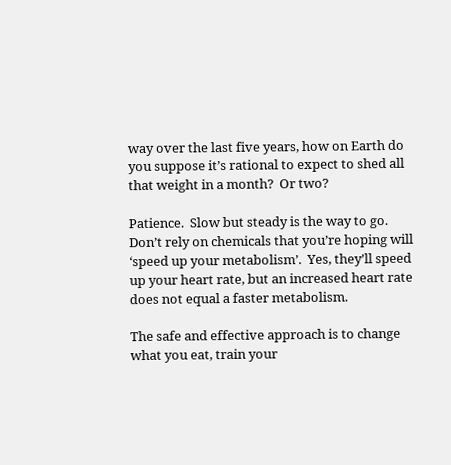way over the last five years, how on Earth do you suppose it’s rational to expect to shed all that weight in a month?  Or two?

Patience.  Slow but steady is the way to go.  Don’t rely on chemicals that you’re hoping will ‘speed up your metabolism’.  Yes, they’ll speed up your heart rate, but an increased heart rate does not equal a faster metabolism.

The safe and effective approach is to change what you eat, train your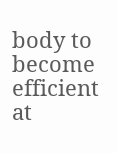body to become efficient at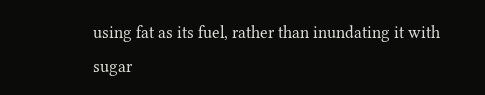using fat as its fuel, rather than inundating it with sugar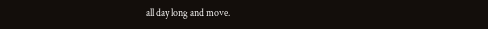all day long and move.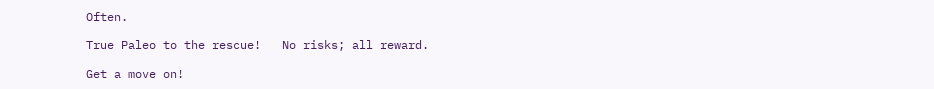Often.

True Paleo to the rescue!   No risks; all reward.

Get a move on!